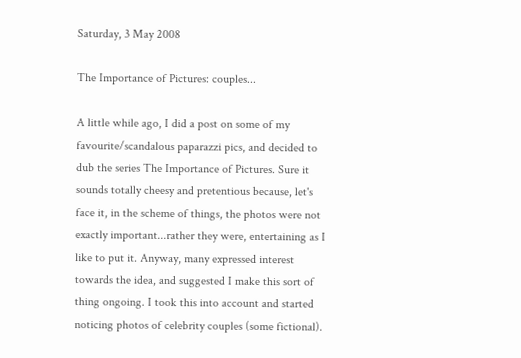Saturday, 3 May 2008

The Importance of Pictures: couples...

A little while ago, I did a post on some of my favourite/scandalous paparazzi pics, and decided to dub the series The Importance of Pictures. Sure it sounds totally cheesy and pretentious because, let's face it, in the scheme of things, the photos were not exactly important...rather they were, entertaining as I like to put it. Anyway, many expressed interest towards the idea, and suggested I make this sort of thing ongoing. I took this into account and started noticing photos of celebrity couples (some fictional).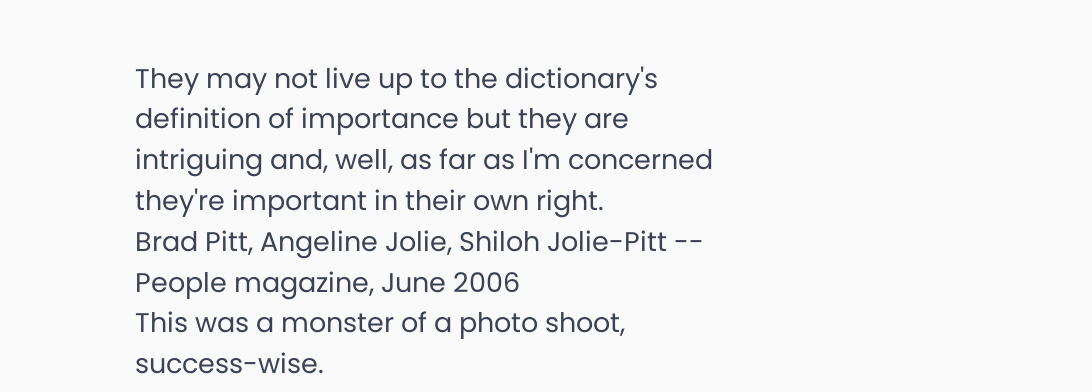They may not live up to the dictionary's definition of importance but they are intriguing and, well, as far as I'm concerned they're important in their own right.
Brad Pitt, Angeline Jolie, Shiloh Jolie-Pitt -- People magazine, June 2006
This was a monster of a photo shoot, success-wise.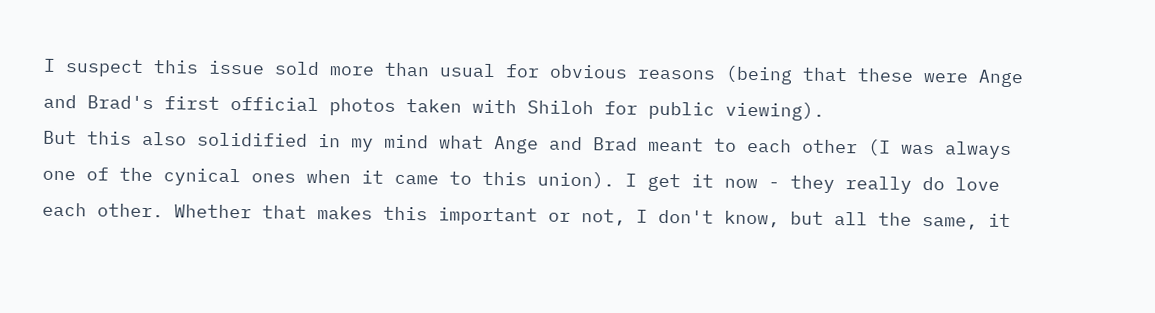I suspect this issue sold more than usual for obvious reasons (being that these were Ange and Brad's first official photos taken with Shiloh for public viewing).
But this also solidified in my mind what Ange and Brad meant to each other (I was always one of the cynical ones when it came to this union). I get it now - they really do love each other. Whether that makes this important or not, I don't know, but all the same, it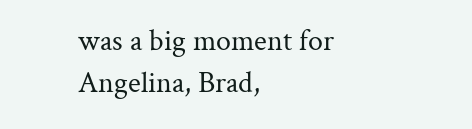was a big moment for Angelina, Brad,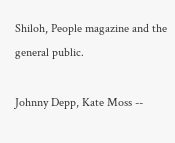Shiloh, People magazine and the general public.

Johnny Depp, Kate Moss --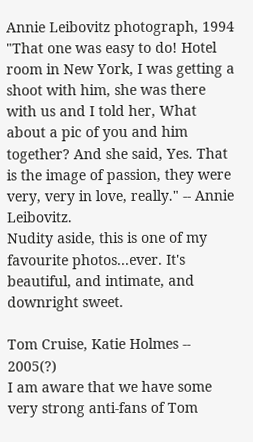Annie Leibovitz photograph, 1994
"That one was easy to do! Hotel room in New York, I was getting a shoot with him, she was there with us and I told her, What about a pic of you and him together? And she said, Yes. That is the image of passion, they were very, very in love, really." -- Annie Leibovitz.
Nudity aside, this is one of my favourite photos...ever. It's beautiful, and intimate, and downright sweet.

Tom Cruise, Katie Holmes -- 2005(?)
I am aware that we have some very strong anti-fans of Tom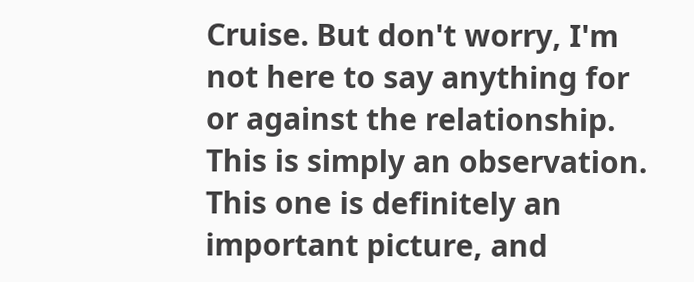Cruise. But don't worry, I'm not here to say anything for or against the relationship. This is simply an observation. This one is definitely an important picture, and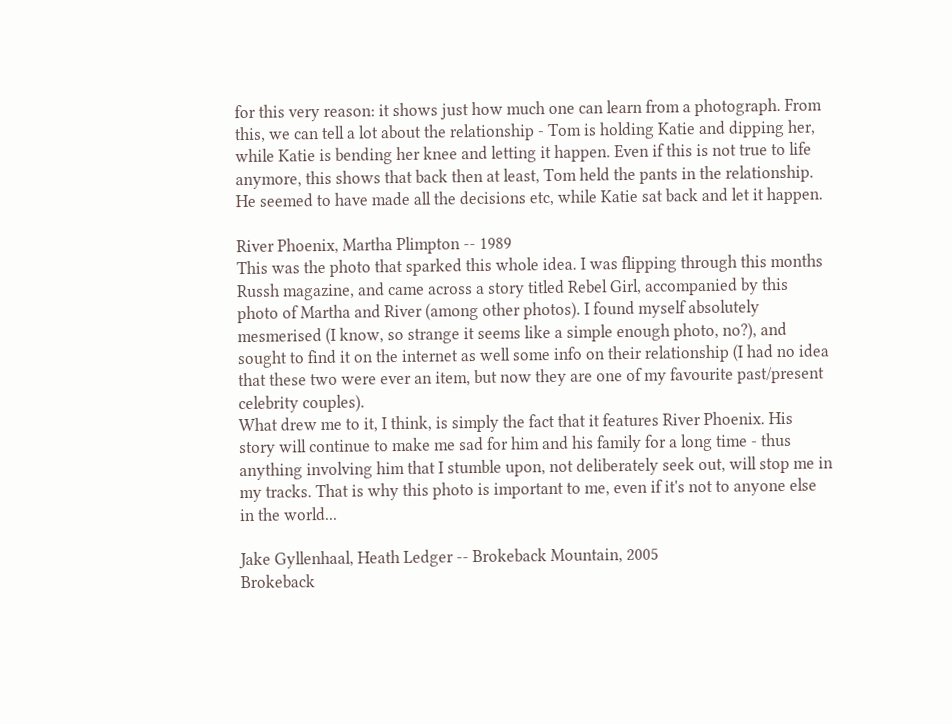for this very reason: it shows just how much one can learn from a photograph. From this, we can tell a lot about the relationship - Tom is holding Katie and dipping her, while Katie is bending her knee and letting it happen. Even if this is not true to life anymore, this shows that back then at least, Tom held the pants in the relationship. He seemed to have made all the decisions etc, while Katie sat back and let it happen.

River Phoenix, Martha Plimpton -- 1989
This was the photo that sparked this whole idea. I was flipping through this months Russh magazine, and came across a story titled Rebel Girl, accompanied by this photo of Martha and River (among other photos). I found myself absolutely mesmerised (I know, so strange it seems like a simple enough photo, no?), and sought to find it on the internet as well some info on their relationship (I had no idea that these two were ever an item, but now they are one of my favourite past/present celebrity couples).
What drew me to it, I think, is simply the fact that it features River Phoenix. His story will continue to make me sad for him and his family for a long time - thus anything involving him that I stumble upon, not deliberately seek out, will stop me in my tracks. That is why this photo is important to me, even if it's not to anyone else in the world...

Jake Gyllenhaal, Heath Ledger -- Brokeback Mountain, 2005
Brokeback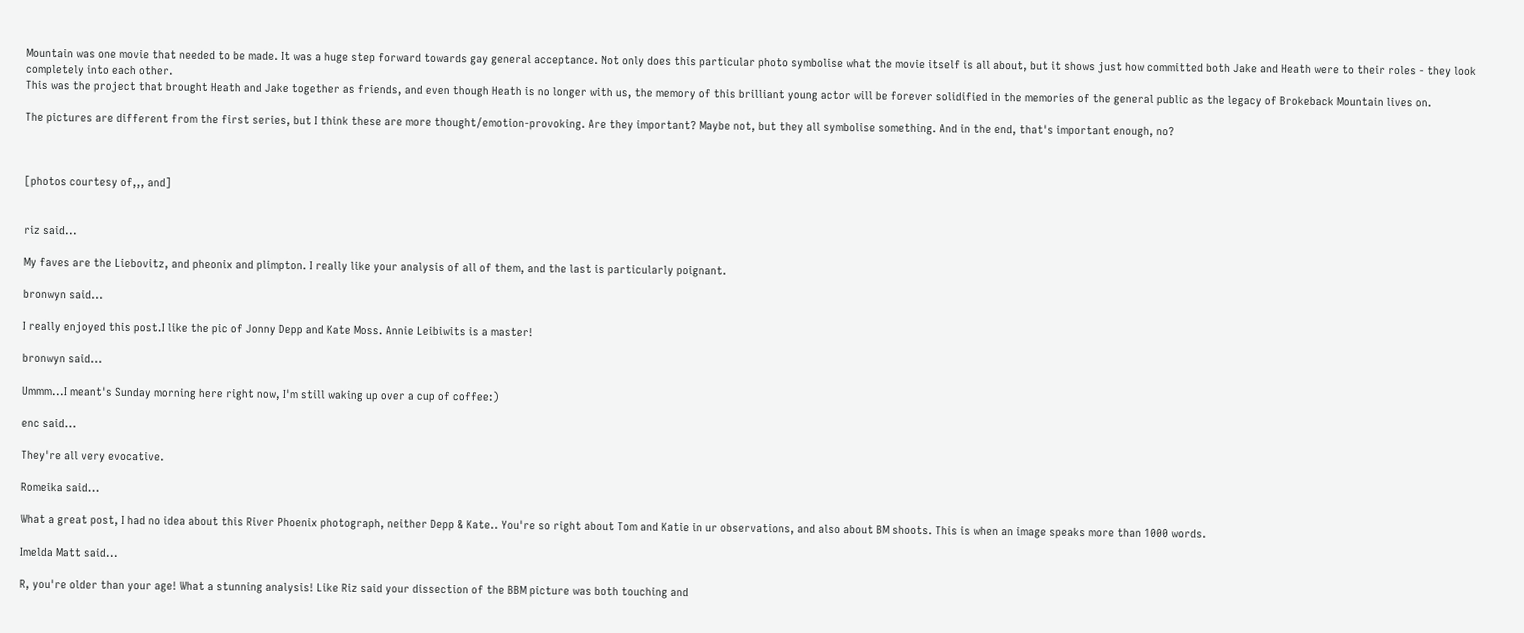Mountain was one movie that needed to be made. It was a huge step forward towards gay general acceptance. Not only does this particular photo symbolise what the movie itself is all about, but it shows just how committed both Jake and Heath were to their roles - they look completely into each other.
This was the project that brought Heath and Jake together as friends, and even though Heath is no longer with us, the memory of this brilliant young actor will be forever solidified in the memories of the general public as the legacy of Brokeback Mountain lives on.

The pictures are different from the first series, but I think these are more thought/emotion-provoking. Are they important? Maybe not, but they all symbolise something. And in the end, that's important enough, no?



[photos courtesy of,,, and]


riz said...

My faves are the Liebovitz, and pheonix and plimpton. I really like your analysis of all of them, and the last is particularly poignant.

bronwyn said...

I really enjoyed this post.I like the pic of Jonny Depp and Kate Moss. Annie Leibiwits is a master!

bronwyn said...

Ummm...I meant's Sunday morning here right now, I'm still waking up over a cup of coffee:)

enc said...

They're all very evocative.

Romeika said...

What a great post, I had no idea about this River Phoenix photograph, neither Depp & Kate.. You're so right about Tom and Katie in ur observations, and also about BM shoots. This is when an image speaks more than 1000 words.

Imelda Matt said...

R, you're older than your age! What a stunning analysis! Like Riz said your dissection of the BBM picture was both touching and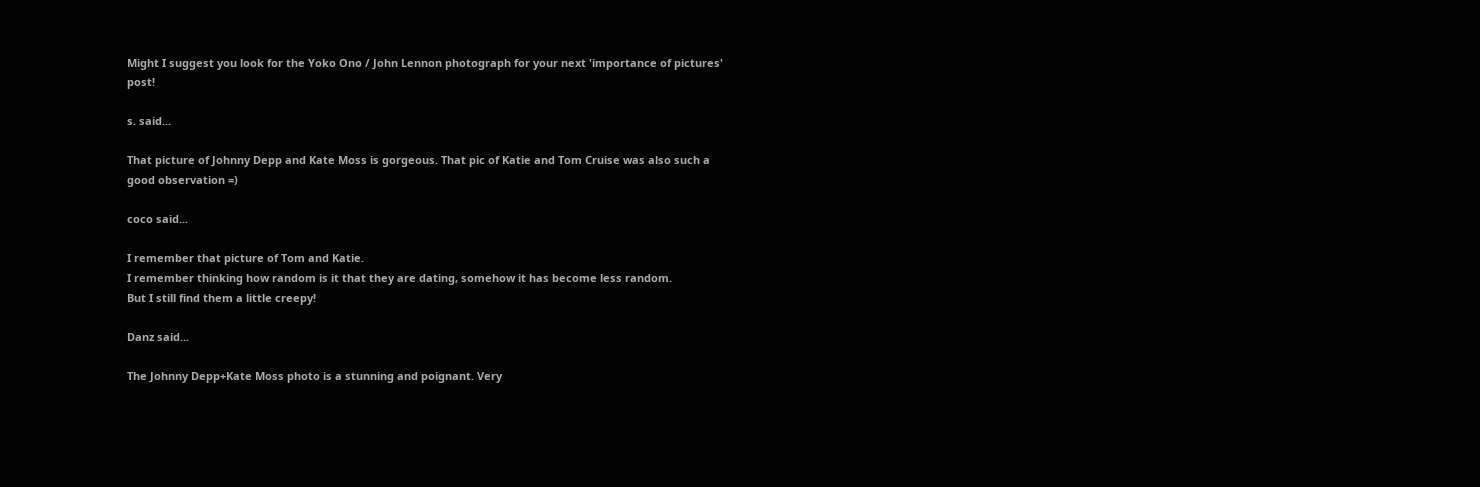Might I suggest you look for the Yoko Ono / John Lennon photograph for your next 'importance of pictures' post!

s. said...

That picture of Johnny Depp and Kate Moss is gorgeous. That pic of Katie and Tom Cruise was also such a good observation =)

coco said...

I remember that picture of Tom and Katie.
I remember thinking how random is it that they are dating, somehow it has become less random.
But I still find them a little creepy!

Danz said...

The Johnny Depp+Kate Moss photo is a stunning and poignant. Very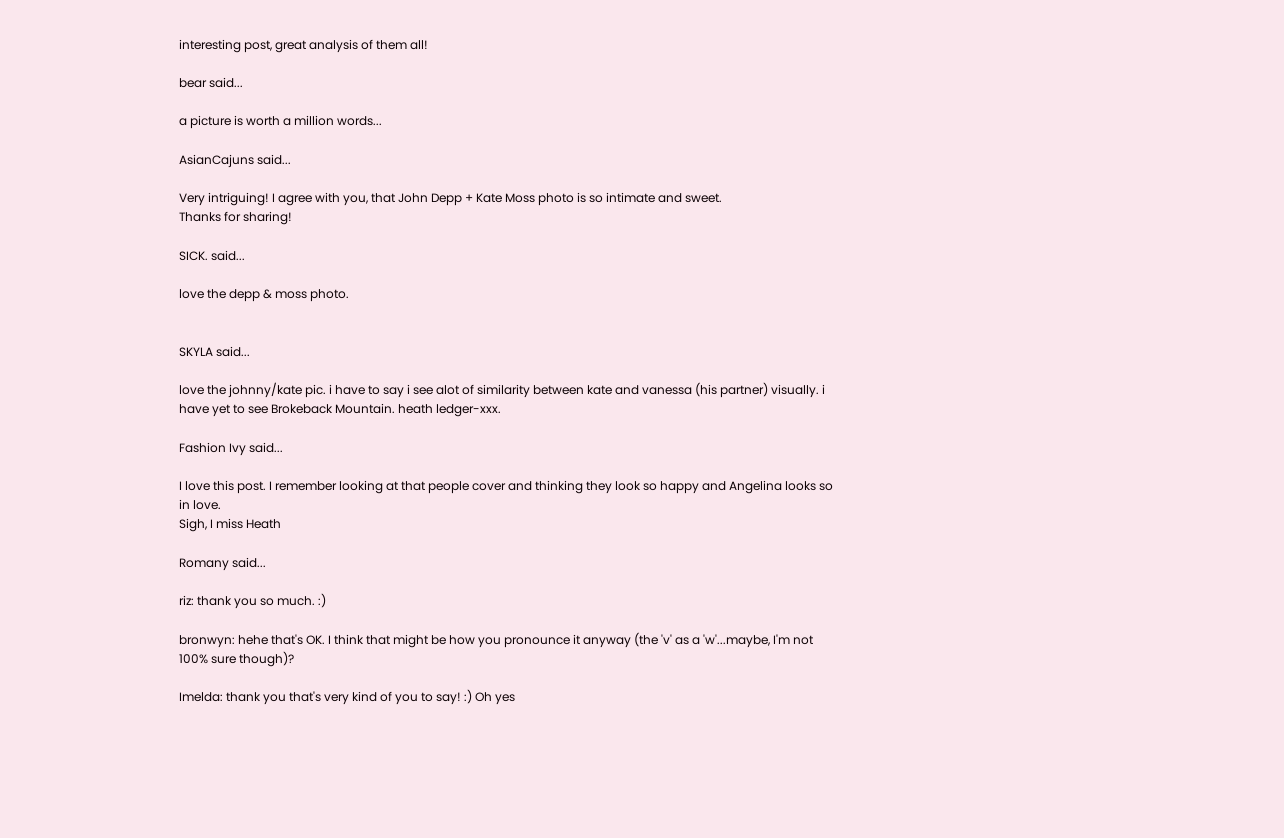interesting post, great analysis of them all!

bear said...

a picture is worth a million words...

AsianCajuns said...

Very intriguing! I agree with you, that John Depp + Kate Moss photo is so intimate and sweet.
Thanks for sharing!

SICK. said...

love the depp & moss photo.


SKYLA said...

love the johnny/kate pic. i have to say i see alot of similarity between kate and vanessa (his partner) visually. i have yet to see Brokeback Mountain. heath ledger-xxx.

Fashion Ivy said...

I love this post. I remember looking at that people cover and thinking they look so happy and Angelina looks so in love.
Sigh, I miss Heath

Romany said...

riz: thank you so much. :)

bronwyn: hehe that's OK. I think that might be how you pronounce it anyway (the 'v' as a 'w'...maybe, I'm not 100% sure though)?

Imelda: thank you that's very kind of you to say! :) Oh yes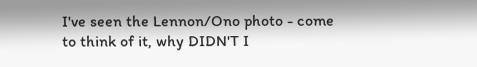I've seen the Lennon/Ono photo - come to think of it, why DIDN'T I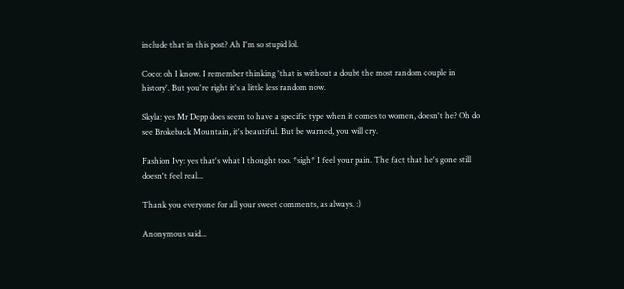include that in this post? Ah I'm so stupid lol.

Coco: oh I know. I remember thinking 'that is without a doubt the most random couple in history'. But you're right it's a little less random now.

Skyla: yes Mr Depp does seem to have a specific type when it comes to women, doesn't he? Oh do see Brokeback Mountain, it's beautiful. But be warned, you will cry.

Fashion Ivy: yes that's what I thought too. *sigh* I feel your pain. The fact that he's gone still doesn't feel real...

Thank you everyone for all your sweet comments, as always. :)

Anonymous said...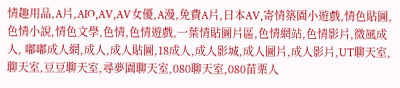情趣用品,A片,AIO,AV,AV女優,A漫,免費A片,日本AV,寄情築園小遊戲,情色貼圖,色情小說,情色文學,色情,色情遊戲,一葉情貼圖片區,色情網站,色情影片,微風成人, 嘟嘟成人網,成人,成人貼圖,18成人,成人影城,成人圖片,成人影片,UT聊天室,聊天室,豆豆聊天室,尋夢園聊天室,080聊天室,080苗栗人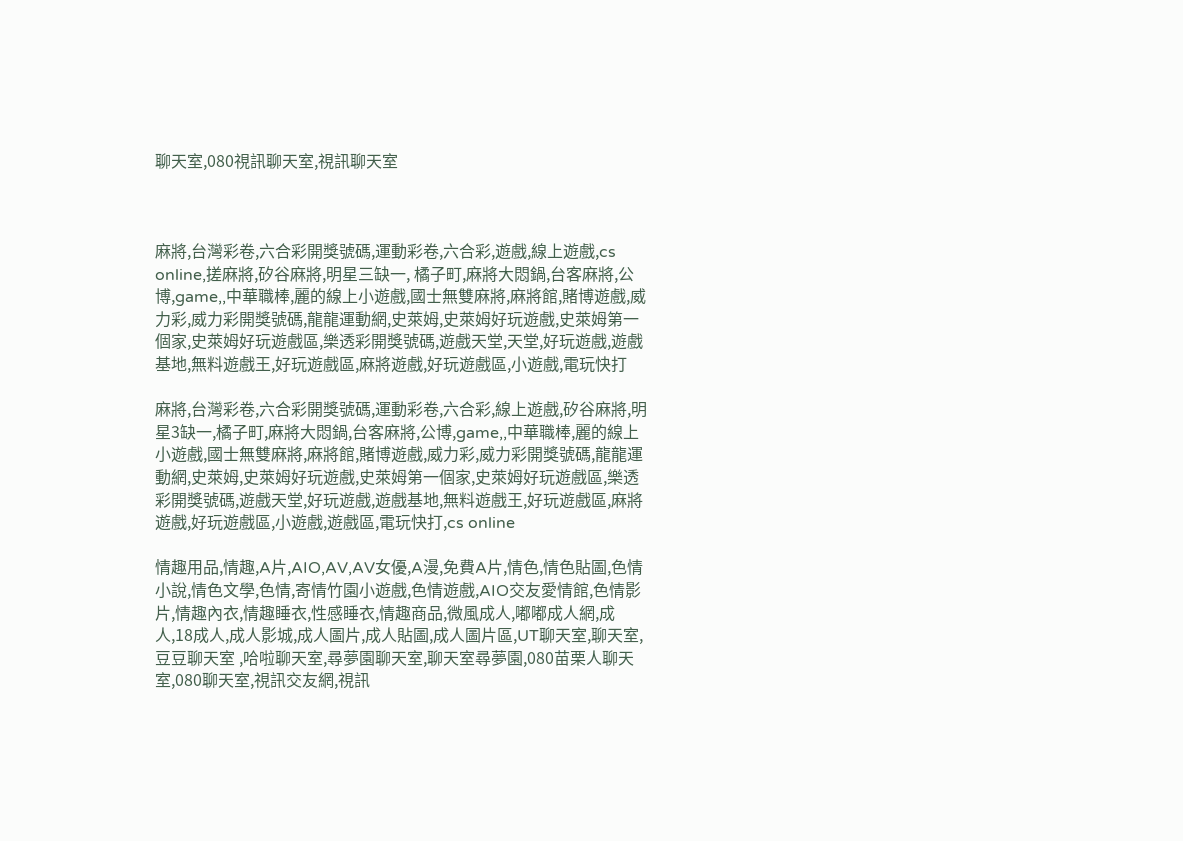聊天室,080視訊聊天室,視訊聊天室



麻將,台灣彩卷,六合彩開獎號碼,運動彩卷,六合彩,遊戲,線上遊戲,cs online,搓麻將,矽谷麻將,明星三缺一, 橘子町,麻將大悶鍋,台客麻將,公博,game,,中華職棒,麗的線上小遊戲,國士無雙麻將,麻將館,賭博遊戲,威力彩,威力彩開獎號碼,龍龍運動網,史萊姆,史萊姆好玩遊戲,史萊姆第一個家,史萊姆好玩遊戲區,樂透彩開獎號碼,遊戲天堂,天堂,好玩遊戲,遊戲基地,無料遊戲王,好玩遊戲區,麻將遊戲,好玩遊戲區,小遊戲,電玩快打

麻將,台灣彩卷,六合彩開獎號碼,運動彩卷,六合彩,線上遊戲,矽谷麻將,明星3缺一,橘子町,麻將大悶鍋,台客麻將,公博,game,,中華職棒,麗的線上小遊戲,國士無雙麻將,麻將館,賭博遊戲,威力彩,威力彩開獎號碼,龍龍運動網,史萊姆,史萊姆好玩遊戲,史萊姆第一個家,史萊姆好玩遊戲區,樂透彩開獎號碼,遊戲天堂,好玩遊戲,遊戲基地,無料遊戲王,好玩遊戲區,麻將遊戲,好玩遊戲區,小遊戲,遊戲區,電玩快打,cs online

情趣用品,情趣,A片,AIO,AV,AV女優,A漫,免費A片,情色,情色貼圖,色情小說,情色文學,色情,寄情竹園小遊戲,色情遊戲,AIO交友愛情館,色情影片,情趣內衣,情趣睡衣,性感睡衣,情趣商品,微風成人,嘟嘟成人網,成人,18成人,成人影城,成人圖片,成人貼圖,成人圖片區,UT聊天室,聊天室,豆豆聊天室 ,哈啦聊天室,尋夢園聊天室,聊天室尋夢園,080苗栗人聊天室,080聊天室,視訊交友網,視訊